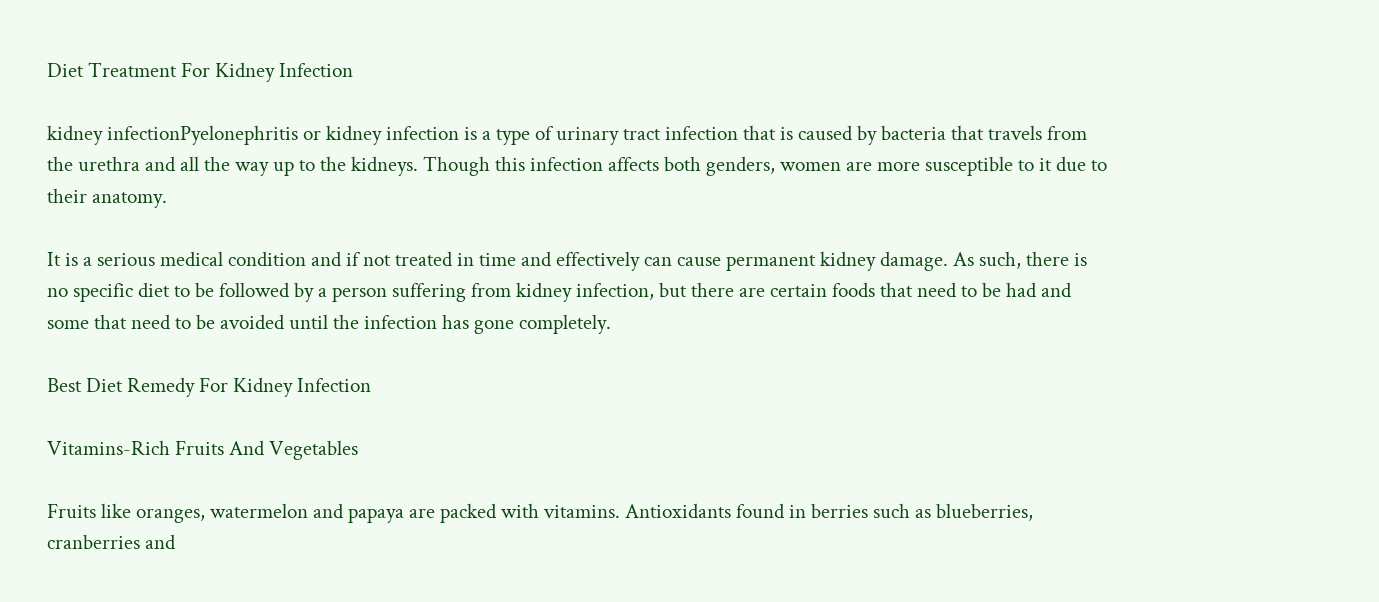Diet Treatment For Kidney Infection

kidney infectionPyelonephritis or kidney infection is a type of urinary tract infection that is caused by bacteria that travels from the urethra and all the way up to the kidneys. Though this infection affects both genders, women are more susceptible to it due to their anatomy.

It is a serious medical condition and if not treated in time and effectively can cause permanent kidney damage. As such, there is no specific diet to be followed by a person suffering from kidney infection, but there are certain foods that need to be had and some that need to be avoided until the infection has gone completely.

Best Diet Remedy For Kidney Infection

Vitamins-Rich Fruits And Vegetables

Fruits like oranges, watermelon and papaya are packed with vitamins. Antioxidants found in berries such as blueberries, cranberries and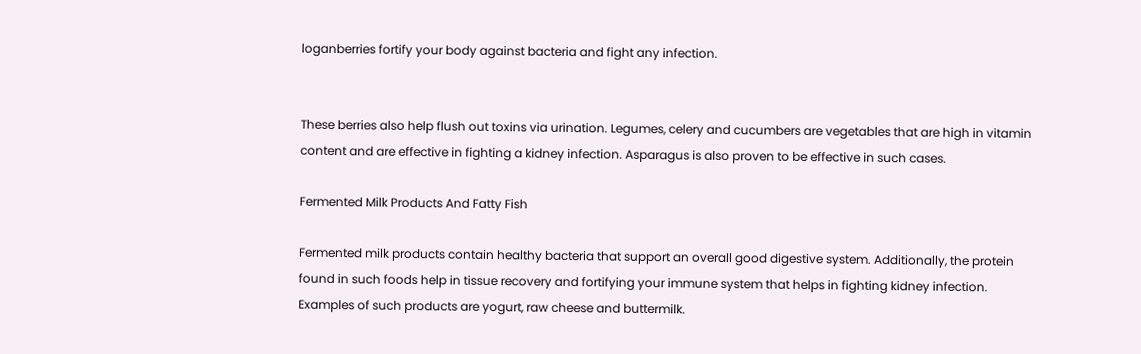loganberries fortify your body against bacteria and fight any infection.


These berries also help flush out toxins via urination. Legumes, celery and cucumbers are vegetables that are high in vitamin content and are effective in fighting a kidney infection. Asparagus is also proven to be effective in such cases.

Fermented Milk Products And Fatty Fish

Fermented milk products contain healthy bacteria that support an overall good digestive system. Additionally, the protein found in such foods help in tissue recovery and fortifying your immune system that helps in fighting kidney infection. Examples of such products are yogurt, raw cheese and buttermilk.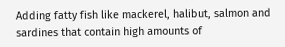Adding fatty fish like mackerel, halibut, salmon and sardines that contain high amounts of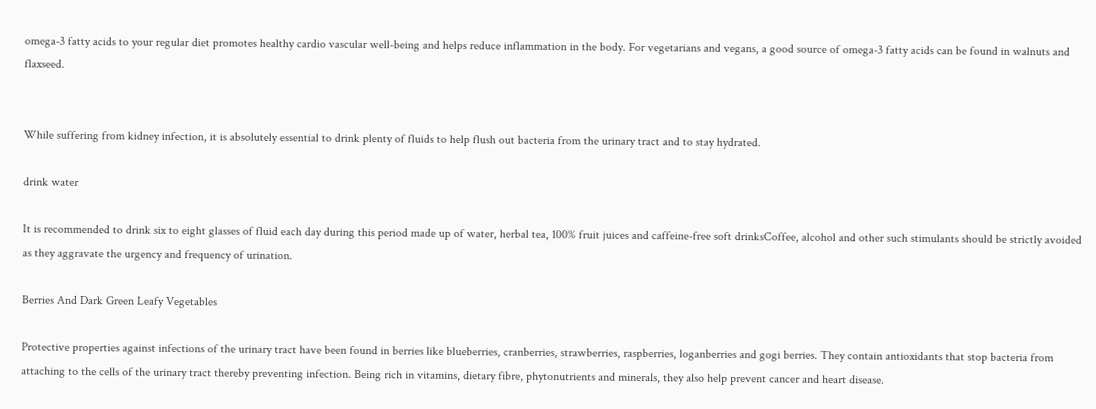omega-3 fatty acids to your regular diet promotes healthy cardio vascular well-being and helps reduce inflammation in the body. For vegetarians and vegans, a good source of omega-3 fatty acids can be found in walnuts and flaxseed.


While suffering from kidney infection, it is absolutely essential to drink plenty of fluids to help flush out bacteria from the urinary tract and to stay hydrated.

drink water

It is recommended to drink six to eight glasses of fluid each day during this period made up of water, herbal tea, 100% fruit juices and caffeine-free soft drinksCoffee, alcohol and other such stimulants should be strictly avoided as they aggravate the urgency and frequency of urination.

Berries And Dark Green Leafy Vegetables

Protective properties against infections of the urinary tract have been found in berries like blueberries, cranberries, strawberries, raspberries, loganberries and gogi berries. They contain antioxidants that stop bacteria from attaching to the cells of the urinary tract thereby preventing infection. Being rich in vitamins, dietary fibre, phytonutrients and minerals, they also help prevent cancer and heart disease.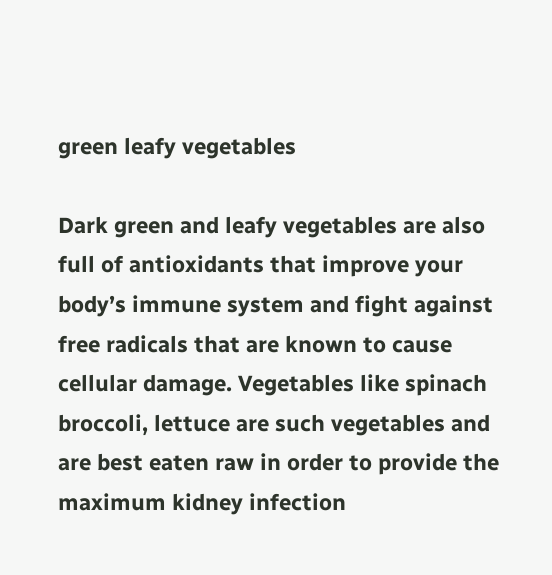green leafy vegetables

Dark green and leafy vegetables are also full of antioxidants that improve your body’s immune system and fight against free radicals that are known to cause cellular damage. Vegetables like spinach broccoli, lettuce are such vegetables and are best eaten raw in order to provide the maximum kidney infection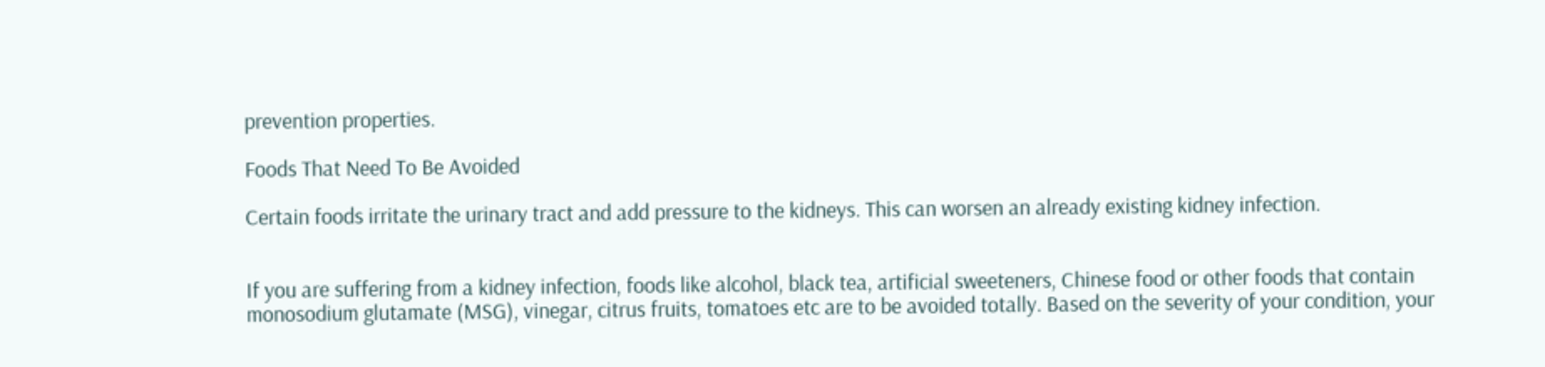prevention properties.

Foods That Need To Be Avoided

Certain foods irritate the urinary tract and add pressure to the kidneys. This can worsen an already existing kidney infection.


If you are suffering from a kidney infection, foods like alcohol, black tea, artificial sweeteners, Chinese food or other foods that contain monosodium glutamate (MSG), vinegar, citrus fruits, tomatoes etc are to be avoided totally. Based on the severity of your condition, your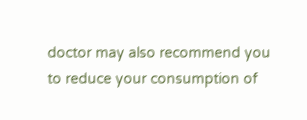doctor may also recommend you to reduce your consumption of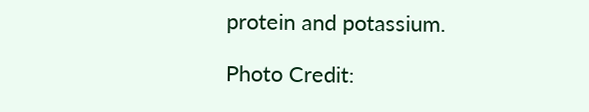protein and potassium.

Photo Credit: